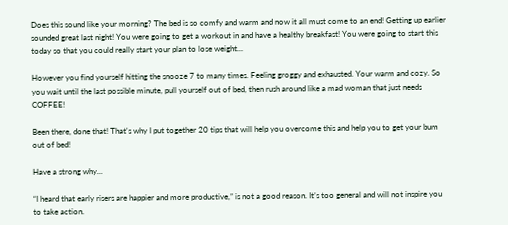Does this sound like your morning? The bed is so comfy and warm and now it all must come to an end! Getting up earlier sounded great last night! You were going to get a workout in and have a healthy breakfast! You were going to start this today so that you could really start your plan to lose weight...

However you find yourself hitting the snooze 7 to many times. Feeling groggy and exhausted. Your warm and cozy. So you wait until the last possible minute, pull yourself out of bed, then rush around like a mad woman that just needs COFFEE!

Been there, done that! That's why I put together 20 tips that will help you overcome this and help you to get your bum out of bed!

Have a strong why...

“I heard that early risers are happier and more productive,” is not a good reason. It’s too general and will not inspire you to take action.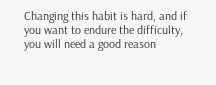Changing this habit is hard, and if you want to endure the difficulty, you will need a good reason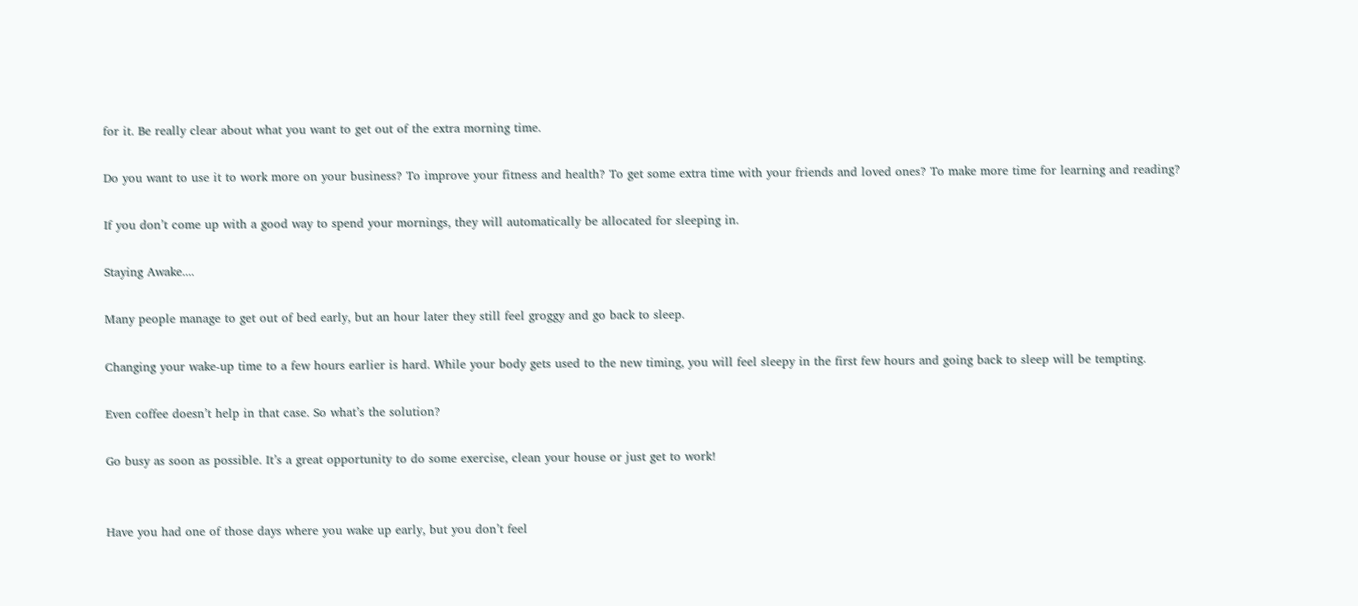for it. Be really clear about what you want to get out of the extra morning time.

Do you want to use it to work more on your business? To improve your fitness and health? To get some extra time with your friends and loved ones? To make more time for learning and reading?

If you don’t come up with a good way to spend your mornings, they will automatically be allocated for sleeping in.

Staying Awake....

Many people manage to get out of bed early, but an hour later they still feel groggy and go back to sleep.

Changing your wake-up time to a few hours earlier is hard. While your body gets used to the new timing, you will feel sleepy in the first few hours and going back to sleep will be tempting.

Even coffee doesn’t help in that case. So what’s the solution?

Go busy as soon as possible. It’s a great opportunity to do some exercise, clean your house or just get to work!


Have you had one of those days where you wake up early, but you don’t feel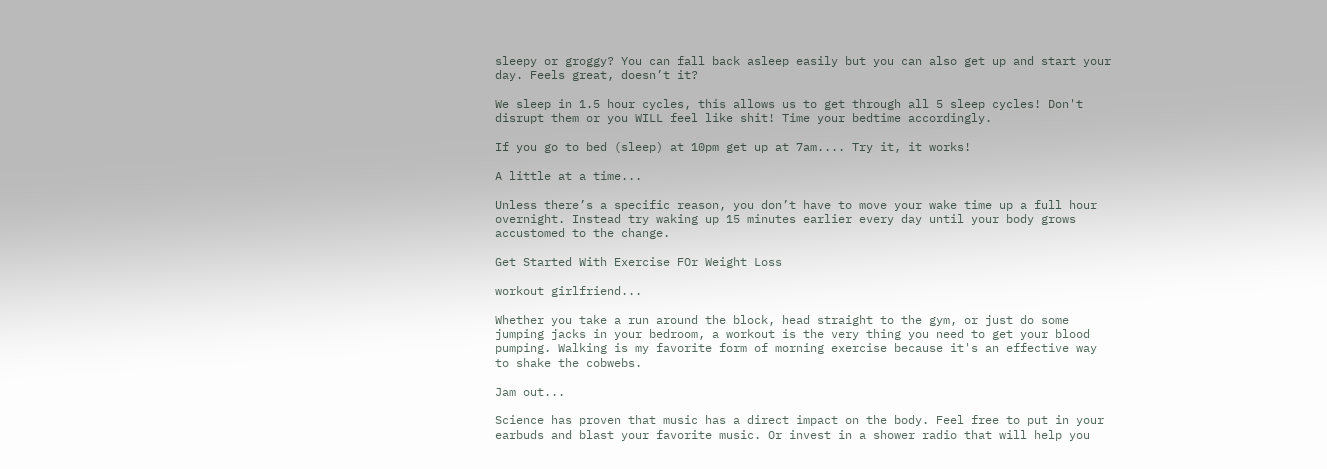sleepy or groggy? You can fall back asleep easily but you can also get up and start your day. Feels great, doesn’t it?

We sleep in 1.5 hour cycles, this allows us to get through all 5 sleep cycles! Don't disrupt them or you WILL feel like shit! Time your bedtime accordingly.

If you go to bed (sleep) at 10pm get up at 7am.... Try it, it works!

A little at a time...

Unless there’s a specific reason, you don’t have to move your wake time up a full hour overnight. Instead try waking up 15 minutes earlier every day until your body grows accustomed to the change.

Get Started With Exercise FOr Weight Loss

workout girlfriend...

Whether you take a run around the block, head straight to the gym, or just do some jumping jacks in your bedroom, a workout is the very thing you need to get your blood pumping. Walking is my favorite form of morning exercise because it's an effective way to shake the cobwebs.

Jam out...

Science has proven that music has a direct impact on the body. Feel free to put in your earbuds and blast your favorite music. Or invest in a shower radio that will help you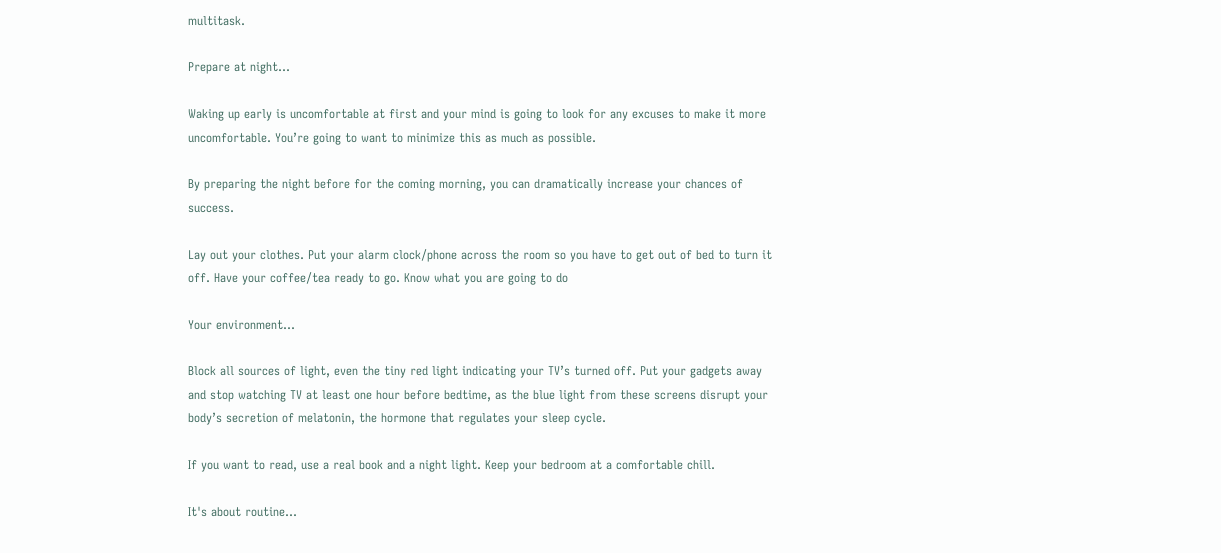multitask.

Prepare at night...

Waking up early is uncomfortable at first and your mind is going to look for any excuses to make it more uncomfortable. You’re going to want to minimize this as much as possible.

By preparing the night before for the coming morning, you can dramatically increase your chances of success.

Lay out your clothes. Put your alarm clock/phone across the room so you have to get out of bed to turn it off. Have your coffee/tea ready to go. Know what you are going to do

Your environment...

Block all sources of light, even the tiny red light indicating your TV’s turned off. Put your gadgets away and stop watching TV at least one hour before bedtime, as the blue light from these screens disrupt your body’s secretion of melatonin, the hormone that regulates your sleep cycle.

If you want to read, use a real book and a night light. Keep your bedroom at a comfortable chill.

It's about routine...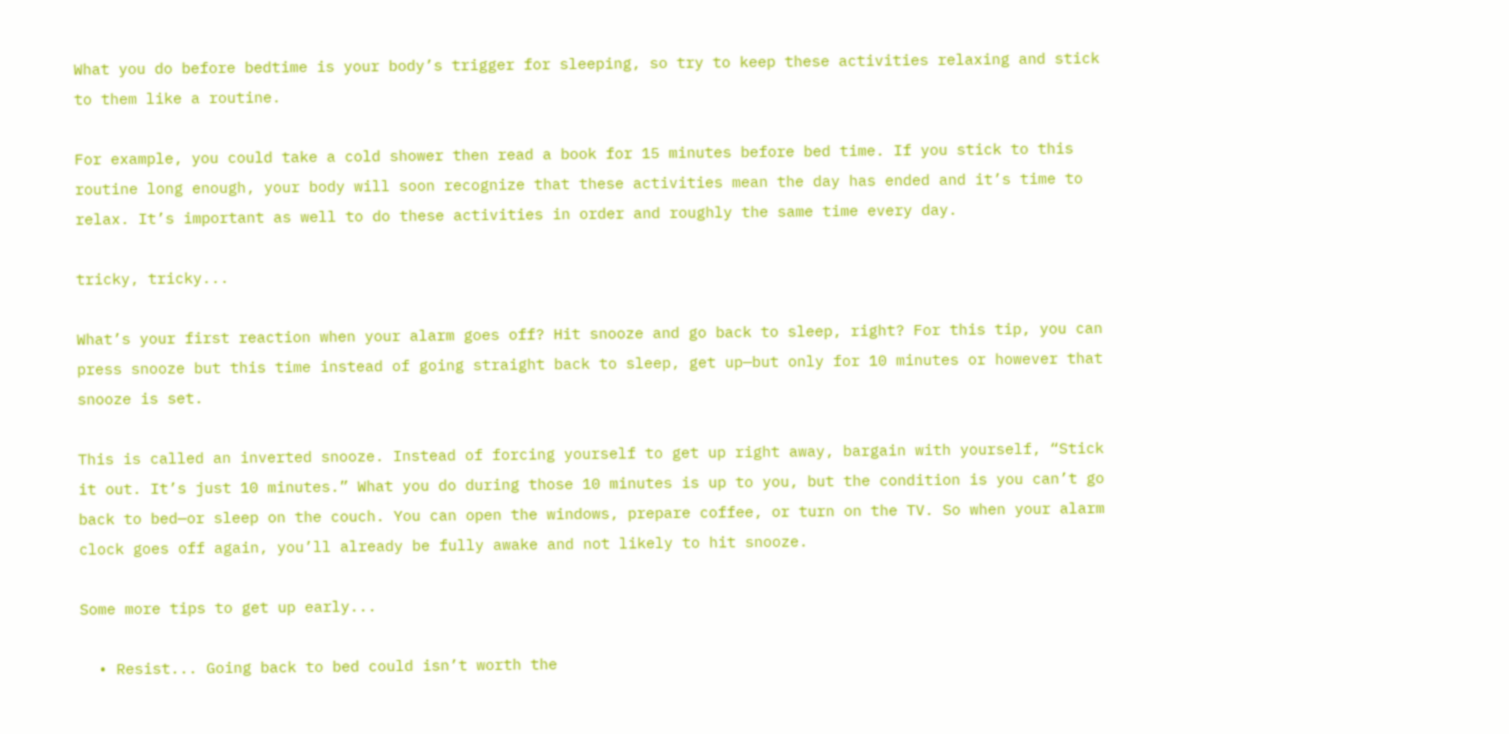What you do before bedtime is your body’s trigger for sleeping, so try to keep these activities relaxing and stick to them like a routine.

For example, you could take a cold shower then read a book for 15 minutes before bed time. If you stick to this routine long enough, your body will soon recognize that these activities mean the day has ended and it’s time to relax. It’s important as well to do these activities in order and roughly the same time every day.

tricky, tricky...

What’s your first reaction when your alarm goes off? Hit snooze and go back to sleep, right? For this tip, you can press snooze but this time instead of going straight back to sleep, get up—but only for 10 minutes or however that snooze is set.

This is called an inverted snooze. Instead of forcing yourself to get up right away, bargain with yourself, “Stick it out. It’s just 10 minutes.” What you do during those 10 minutes is up to you, but the condition is you can’t go back to bed—or sleep on the couch. You can open the windows, prepare coffee, or turn on the TV. So when your alarm clock goes off again, you’ll already be fully awake and not likely to hit snooze.

Some more tips to get up early...

  • Resist... Going back to bed could isn’t worth the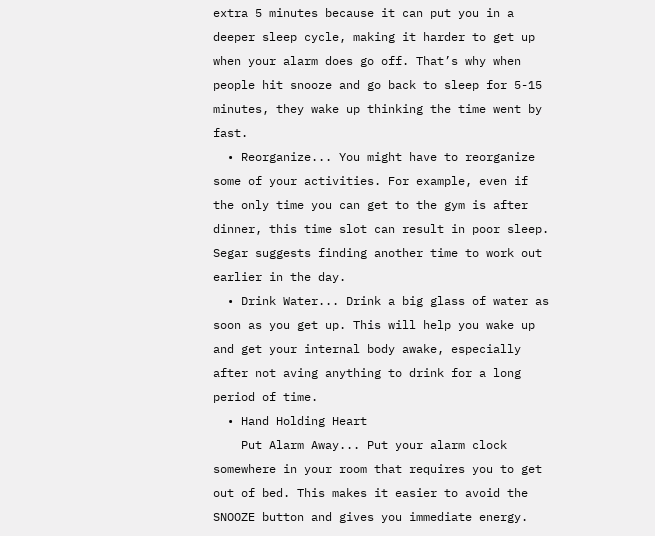extra 5 minutes because it can put you in a deeper sleep cycle, making it harder to get up when your alarm does go off. That’s why when people hit snooze and go back to sleep for 5-15 minutes, they wake up thinking the time went by fast.
  • Reorganize... You might have to reorganize some of your activities. For example, even if the only time you can get to the gym is after dinner, this time slot can result in poor sleep. Segar suggests finding another time to work out earlier in the day.
  • Drink Water... Drink a big glass of water as soon as you get up. This will help you wake up and get your internal body awake, especially after not aving anything to drink for a long period of time.
  • Hand Holding Heart
    Put Alarm Away... Put your alarm clock somewhere in your room that requires you to get out of bed. This makes it easier to avoid the SNOOZE button and gives you immediate energy.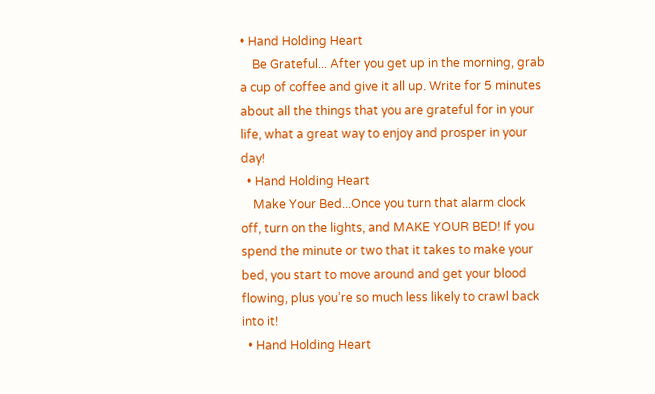• Hand Holding Heart
    Be Grateful... After you get up in the morning, grab a cup of coffee and give it all up. Write for 5 minutes about all the things that you are grateful for in your life, what a great way to enjoy and prosper in your day!
  • Hand Holding Heart
    Make Your Bed...Once you turn that alarm clock off, turn on the lights, and MAKE YOUR BED! If you spend the minute or two that it takes to make your bed, you start to move around and get your blood flowing, plus you’re so much less likely to crawl back into it!
  • Hand Holding Heart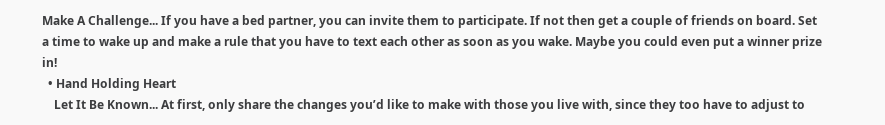Make A Challenge... If you have a bed partner, you can invite them to participate. If not then get a couple of friends on board. Set a time to wake up and make a rule that you have to text each other as soon as you wake. Maybe you could even put a winner prize in!
  • Hand Holding Heart
    Let It Be Known... At first, only share the changes you’d like to make with those you live with, since they too have to adjust to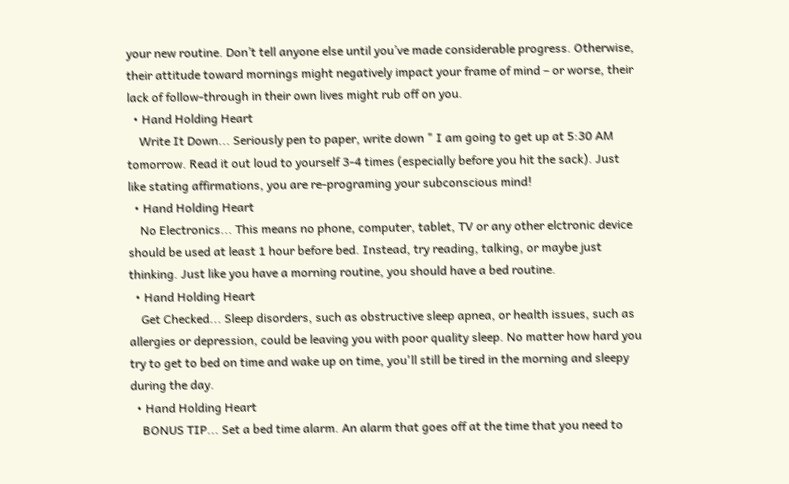your new routine. Don’t tell anyone else until you’ve made considerable progress. Otherwise, their attitude toward mornings might negatively impact your frame of mind – or worse, their lack of follow-through in their own lives might rub off on you.
  • Hand Holding Heart
    Write It Down... Seriously pen to paper, write down " I am going to get up at 5:30 AM tomorrow. Read it out loud to yourself 3-4 times (especially before you hit the sack). Just like stating affirmations, you are re-programing your subconscious mind!
  • Hand Holding Heart
    No Electronics... This means no phone, computer, tablet, TV or any other elctronic device should be used at least 1 hour before bed. Instead, try reading, talking, or maybe just thinking. Just like you have a morning routine, you should have a bed routine.
  • Hand Holding Heart
    Get Checked... Sleep disorders, such as obstructive sleep apnea, or health issues, such as allergies or depression, could be leaving you with poor quality sleep. No matter how hard you try to get to bed on time and wake up on time, you'll still be tired in the morning and sleepy during the day.
  • Hand Holding Heart
    BONUS TIP... Set a bed time alarm. An alarm that goes off at the time that you need to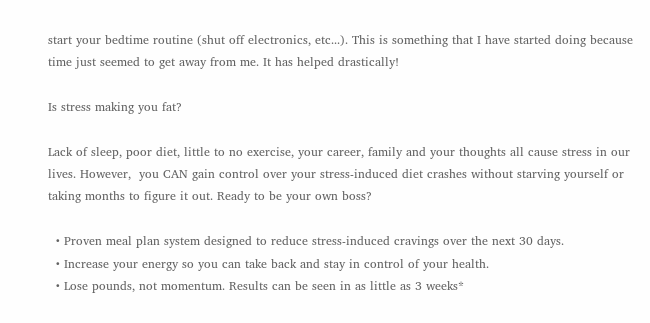start your bedtime routine (shut off electronics, etc...). This is something that I have started doing because time just seemed to get away from me. It has helped drastically!

Is stress making you fat?

Lack of sleep, poor diet, little to no exercise, your career, family and your thoughts all cause stress in our lives. However,  you CAN gain control over your stress-induced diet crashes without starving yourself or taking months to figure it out. Ready to be your own boss?

  • Proven meal plan system designed to reduce stress-induced cravings over the next 30 days.
  • Increase your energy so you can take back and stay in control of your health.
  • Lose pounds, not momentum. Results can be seen in as little as 3 weeks*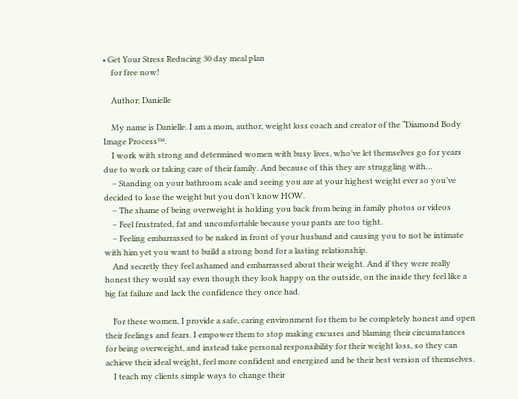• Get Your Stress Reducing 30 day meal plan
    for free now!

    Author: Danielle

    My name is Danielle. I am a mom, author, weight loss coach and creator of the “Diamond Body Image Process™.
    I work with strong and determined women with busy lives, who’ve let themselves go for years due to work or taking care of their family. And because of this they are struggling with…
    – Standing on your bathroom scale and seeing you are at your highest weight ever so you’ve decided to lose the weight but you don’t know HOW.
    – The shame of being overweight is holding you back from being in family photos or videos
    – Feel frustrated, fat and uncomfortable because your pants are too tight.
    – Feeling embarrassed to be naked in front of your husband and causing you to not be intimate with him yet you want to build a strong bond for a lasting relationship.
    And secretly they feel ashamed and embarrassed about their weight. And if they were really honest they would say even though they look happy on the outside, on the inside they feel like a big fat failure and lack the confidence they once had.

    For these women, I provide a safe, caring environment for them to be completely honest and open their feelings and fears. I empower them to stop making excuses and blaming their circumstances for being overweight, and instead take personal responsibility for their weight loss, so they can achieve their ideal weight, feel more confident and energized and be their best version of themselves.
    I teach my clients simple ways to change their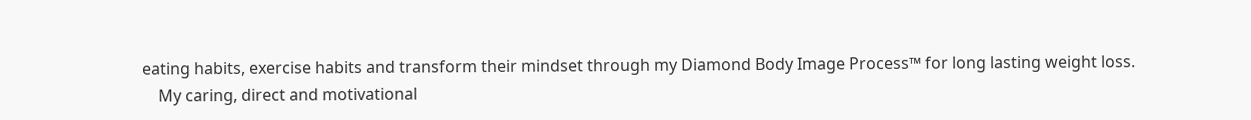eating habits, exercise habits and transform their mindset through my Diamond Body Image Process™ for long lasting weight loss.
    My caring, direct and motivational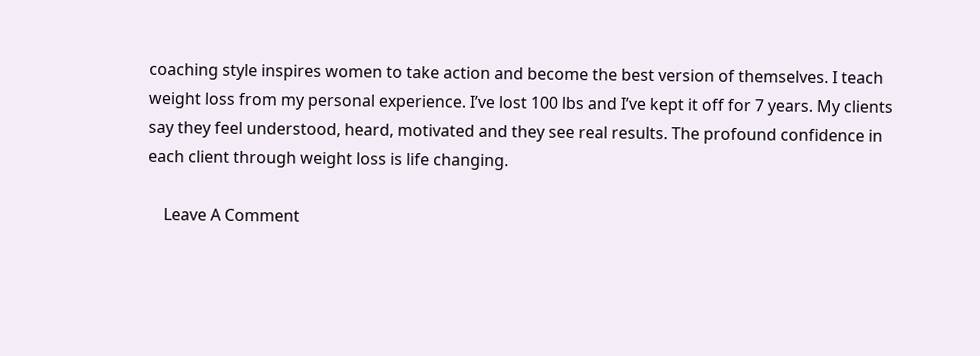coaching style inspires women to take action and become the best version of themselves. I teach weight loss from my personal experience. I’ve lost 100 lbs and I’ve kept it off for 7 years. My clients say they feel understood, heard, motivated and they see real results. The profound confidence in each client through weight loss is life changing.

    Leave A Comment